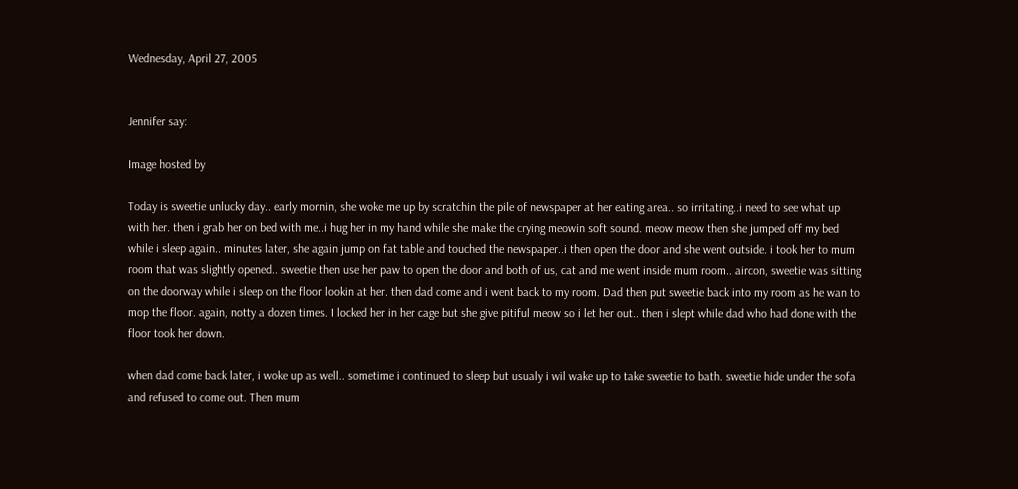Wednesday, April 27, 2005


Jennifer say:

Image hosted by

Today is sweetie unlucky day.. early mornin, she woke me up by scratchin the pile of newspaper at her eating area.. so irritating..i need to see what up with her. then i grab her on bed with me..i hug her in my hand while she make the crying meowin soft sound. meow meow then she jumped off my bed while i sleep again.. minutes later, she again jump on fat table and touched the newspaper..i then open the door and she went outside. i took her to mum room that was slightly opened.. sweetie then use her paw to open the door and both of us, cat and me went inside mum room.. aircon, sweetie was sitting on the doorway while i sleep on the floor lookin at her. then dad come and i went back to my room. Dad then put sweetie back into my room as he wan to mop the floor. again, notty a dozen times. I locked her in her cage but she give pitiful meow so i let her out.. then i slept while dad who had done with the floor took her down.

when dad come back later, i woke up as well.. sometime i continued to sleep but usualy i wil wake up to take sweetie to bath. sweetie hide under the sofa and refused to come out. Then mum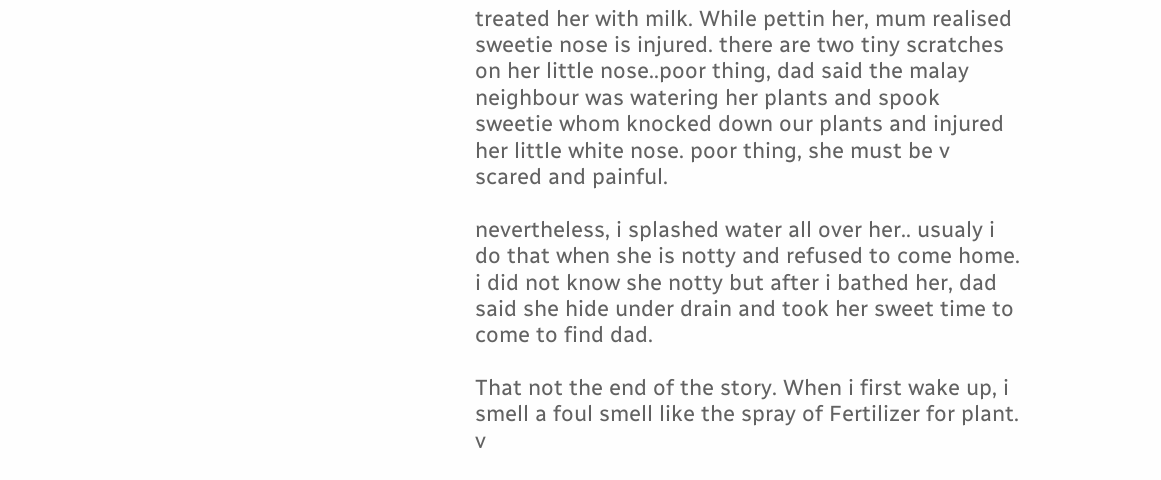treated her with milk. While pettin her, mum realised sweetie nose is injured. there are two tiny scratches on her little nose..poor thing, dad said the malay neighbour was watering her plants and spook sweetie whom knocked down our plants and injured her little white nose. poor thing, she must be v scared and painful.

nevertheless, i splashed water all over her.. usualy i do that when she is notty and refused to come home. i did not know she notty but after i bathed her, dad said she hide under drain and took her sweet time to come to find dad.

That not the end of the story. When i first wake up, i smell a foul smell like the spray of Fertilizer for plant. v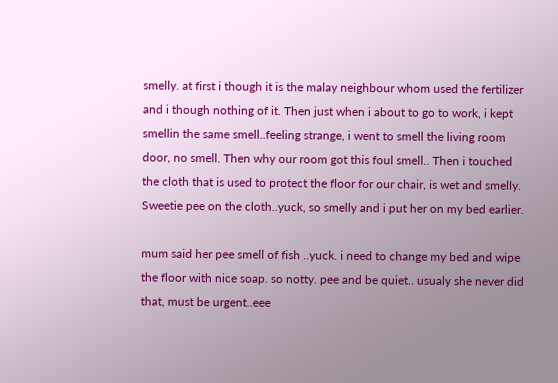smelly. at first i though it is the malay neighbour whom used the fertilizer and i though nothing of it. Then just when i about to go to work, i kept smellin the same smell..feeling strange, i went to smell the living room door, no smell. Then why our room got this foul smell.. Then i touched the cloth that is used to protect the floor for our chair, is wet and smelly. Sweetie pee on the cloth..yuck, so smelly and i put her on my bed earlier.

mum said her pee smell of fish ..yuck. i need to change my bed and wipe the floor with nice soap. so notty. pee and be quiet.. usualy she never did that, must be urgent..eee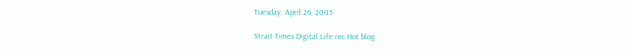Tuesday, April 26, 2005

Strait Times Digital Life rec Hot blog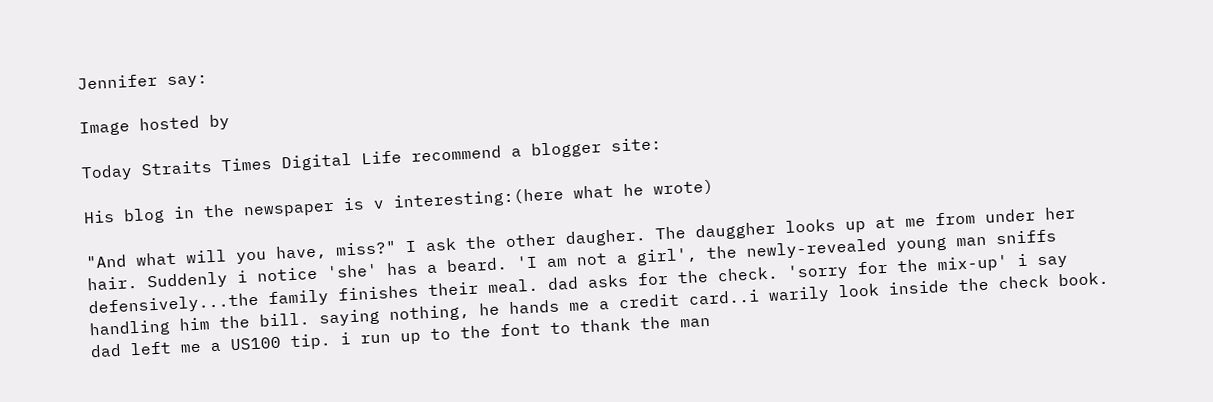Jennifer say:

Image hosted by

Today Straits Times Digital Life recommend a blogger site:

His blog in the newspaper is v interesting:(here what he wrote)

"And what will you have, miss?" I ask the other daugher. The dauggher looks up at me from under her hair. Suddenly i notice 'she' has a beard. 'I am not a girl', the newly-revealed young man sniffs defensively...the family finishes their meal. dad asks for the check. 'sorry for the mix-up' i say handling him the bill. saying nothing, he hands me a credit card..i warily look inside the check book. dad left me a US100 tip. i run up to the font to thank the man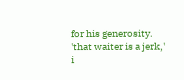for his generosity. 'that waiter is a jerk,' i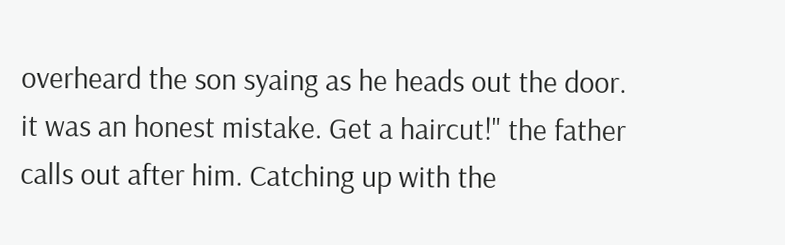overheard the son syaing as he heads out the door. it was an honest mistake. Get a haircut!" the father calls out after him. Catching up with the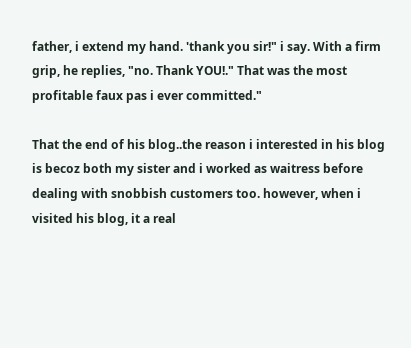father, i extend my hand. 'thank you sir!" i say. With a firm grip, he replies, "no. Thank YOU!." That was the most profitable faux pas i ever committed."

That the end of his blog..the reason i interested in his blog is becoz both my sister and i worked as waitress before dealing with snobbish customers too. however, when i visited his blog, it a real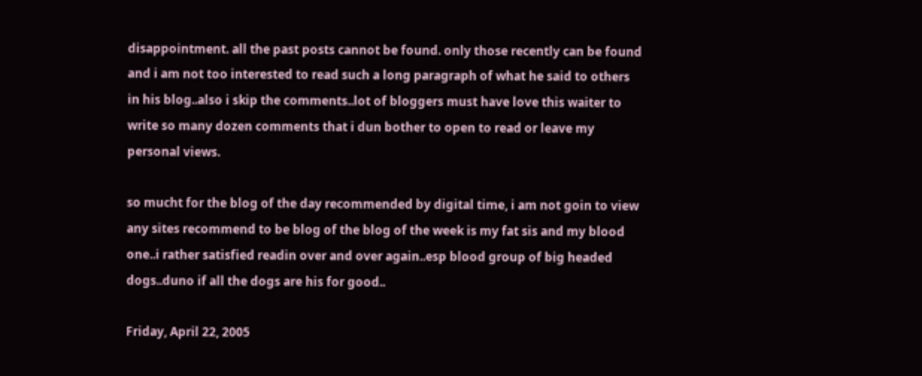disappointment. all the past posts cannot be found. only those recently can be found and i am not too interested to read such a long paragraph of what he said to others in his blog..also i skip the comments..lot of bloggers must have love this waiter to write so many dozen comments that i dun bother to open to read or leave my personal views.

so mucht for the blog of the day recommended by digital time, i am not goin to view any sites recommend to be blog of the blog of the week is my fat sis and my blood one..i rather satisfied readin over and over again..esp blood group of big headed dogs..duno if all the dogs are his for good..

Friday, April 22, 2005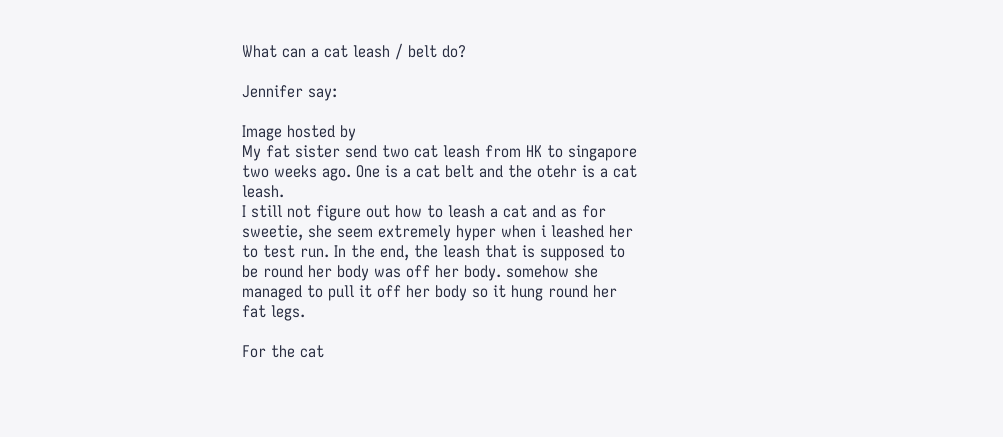What can a cat leash / belt do?

Jennifer say:

Image hosted by
My fat sister send two cat leash from HK to singapore two weeks ago. One is a cat belt and the otehr is a cat leash.
I still not figure out how to leash a cat and as for sweetie, she seem extremely hyper when i leashed her to test run. In the end, the leash that is supposed to be round her body was off her body. somehow she managed to pull it off her body so it hung round her fat legs.

For the cat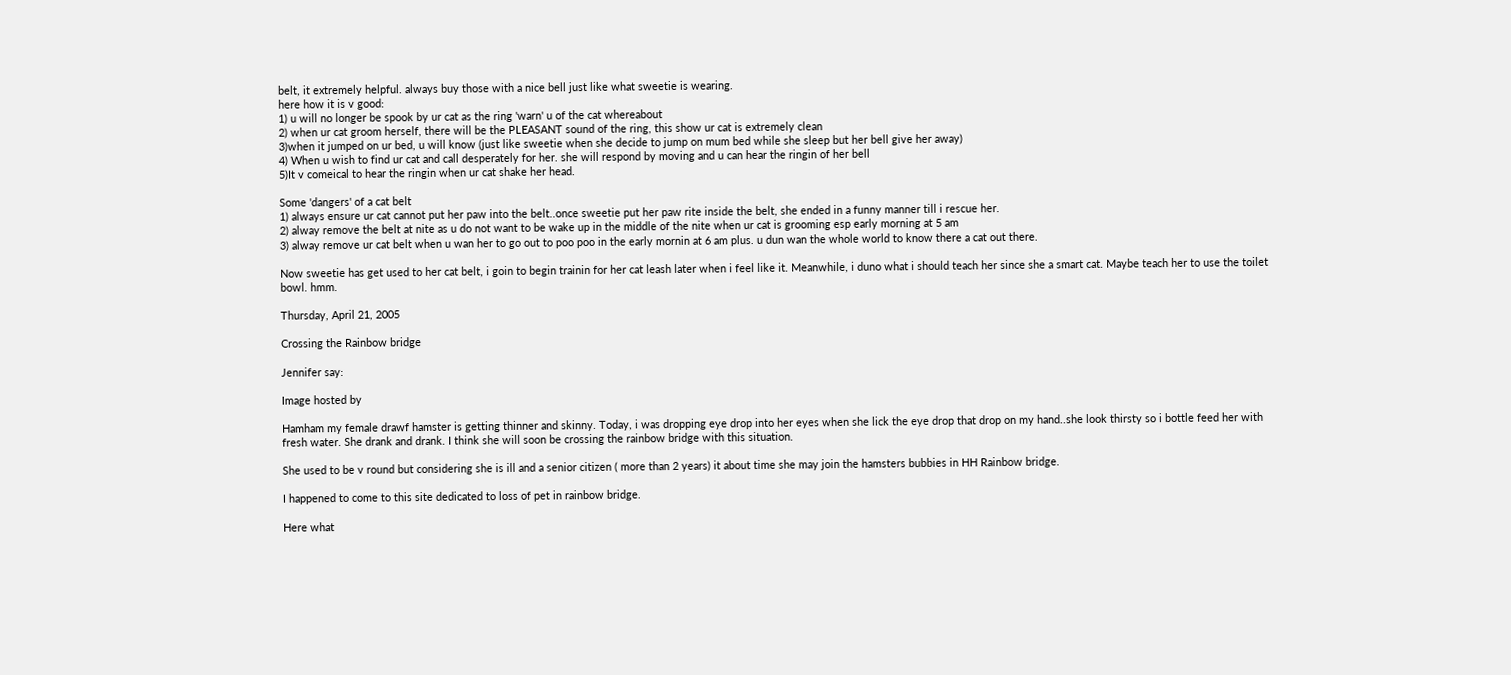belt, it extremely helpful. always buy those with a nice bell just like what sweetie is wearing.
here how it is v good:
1) u will no longer be spook by ur cat as the ring 'warn' u of the cat whereabout
2) when ur cat groom herself, there will be the PLEASANT sound of the ring, this show ur cat is extremely clean
3)when it jumped on ur bed, u will know (just like sweetie when she decide to jump on mum bed while she sleep but her bell give her away)
4) When u wish to find ur cat and call desperately for her. she will respond by moving and u can hear the ringin of her bell
5)It v comeical to hear the ringin when ur cat shake her head.

Some 'dangers' of a cat belt
1) always ensure ur cat cannot put her paw into the belt..once sweetie put her paw rite inside the belt, she ended in a funny manner till i rescue her.
2) alway remove the belt at nite as u do not want to be wake up in the middle of the nite when ur cat is grooming esp early morning at 5 am
3) alway remove ur cat belt when u wan her to go out to poo poo in the early mornin at 6 am plus. u dun wan the whole world to know there a cat out there.

Now sweetie has get used to her cat belt, i goin to begin trainin for her cat leash later when i feel like it. Meanwhile, i duno what i should teach her since she a smart cat. Maybe teach her to use the toilet bowl. hmm.

Thursday, April 21, 2005

Crossing the Rainbow bridge

Jennifer say:

Image hosted by

Hamham my female drawf hamster is getting thinner and skinny. Today, i was dropping eye drop into her eyes when she lick the eye drop that drop on my hand..she look thirsty so i bottle feed her with fresh water. She drank and drank. I think she will soon be crossing the rainbow bridge with this situation.

She used to be v round but considering she is ill and a senior citizen ( more than 2 years) it about time she may join the hamsters bubbies in HH Rainbow bridge.

I happened to come to this site dedicated to loss of pet in rainbow bridge.

Here what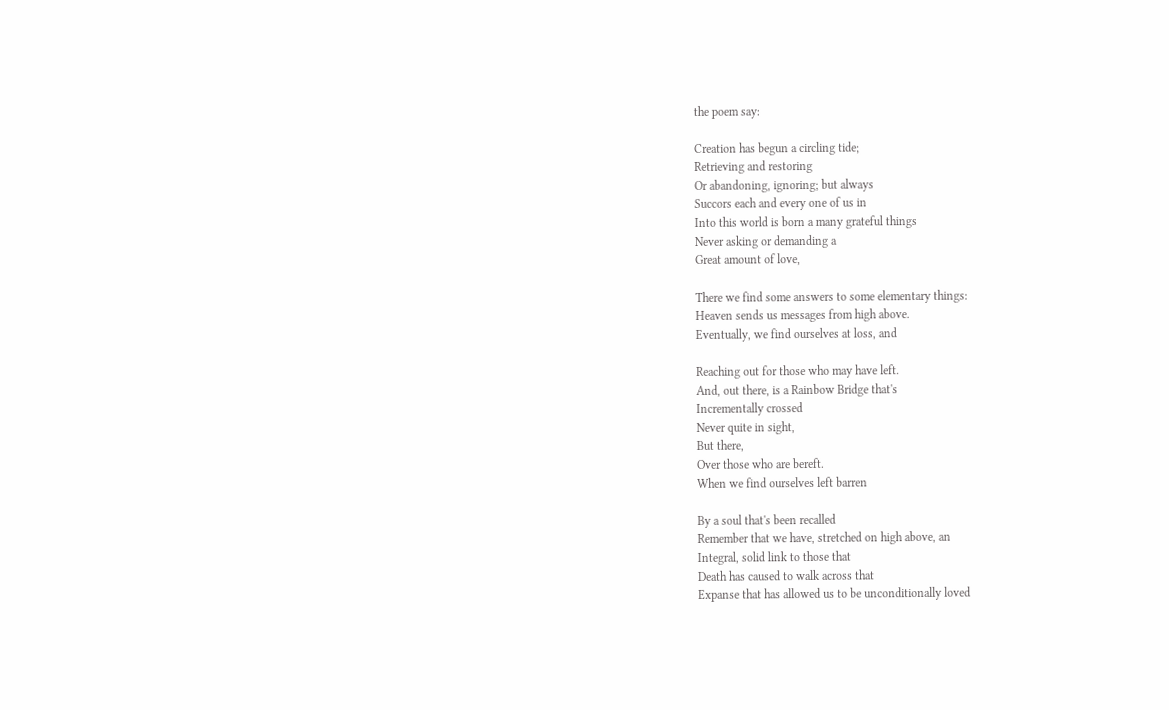the poem say:

Creation has begun a circling tide;
Retrieving and restoring
Or abandoning, ignoring; but always
Succors each and every one of us in
Into this world is born a many grateful things
Never asking or demanding a
Great amount of love,

There we find some answers to some elementary things:
Heaven sends us messages from high above.
Eventually, we find ourselves at loss, and

Reaching out for those who may have left.
And, out there, is a Rainbow Bridge that's
Incrementally crossed
Never quite in sight,
But there,
Over those who are bereft.
When we find ourselves left barren

By a soul that's been recalled
Remember that we have, stretched on high above, an
Integral, solid link to those that
Death has caused to walk across that
Expanse that has allowed us to be unconditionally loved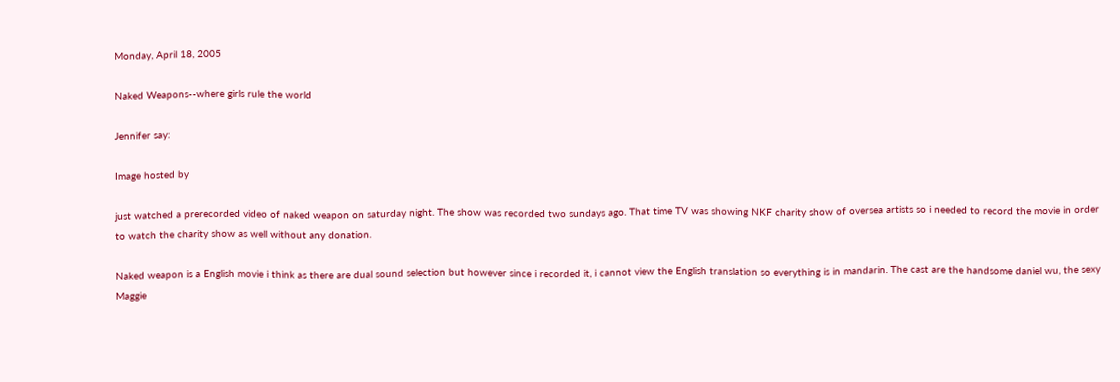Monday, April 18, 2005

Naked Weapons--where girls rule the world

Jennifer say:

Image hosted by

just watched a prerecorded video of naked weapon on saturday night. The show was recorded two sundays ago. That time TV was showing NKF charity show of oversea artists so i needed to record the movie in order to watch the charity show as well without any donation.

Naked weapon is a English movie i think as there are dual sound selection but however since i recorded it, i cannot view the English translation so everything is in mandarin. The cast are the handsome daniel wu, the sexy Maggie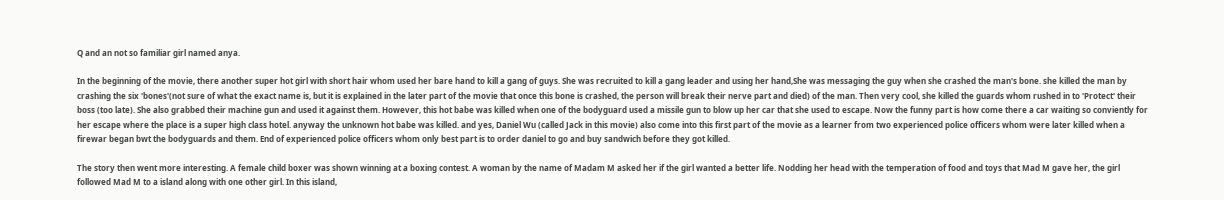Q and an not so familiar girl named anya.

In the beginning of the movie, there another super hot girl with short hair whom used her bare hand to kill a gang of guys. She was recruited to kill a gang leader and using her hand,She was messaging the guy when she crashed the man's bone. she killed the man by crashing the six 'bones'(not sure of what the exact name is, but it is explained in the later part of the movie that once this bone is crashed, the person will break their nerve part and died) of the man. Then very cool, she killed the guards whom rushed in to 'Protect' their boss (too late). She also grabbed their machine gun and used it against them. However, this hot babe was killed when one of the bodyguard used a missile gun to blow up her car that she used to escape. Now the funny part is how come there a car waiting so conviently for her escape where the place is a super high class hotel. anyway the unknown hot babe was killed. and yes, Daniel Wu (called Jack in this movie) also come into this first part of the movie as a learner from two experienced police officers whom were later killed when a firewar began bwt the bodyguards and them. End of experienced police officers whom only best part is to order daniel to go and buy sandwich before they got killed.

The story then went more interesting. A female child boxer was shown winning at a boxing contest. A woman by the name of Madam M asked her if the girl wanted a better life. Nodding her head with the temperation of food and toys that Mad M gave her, the girl followed Mad M to a island along with one other girl. In this island,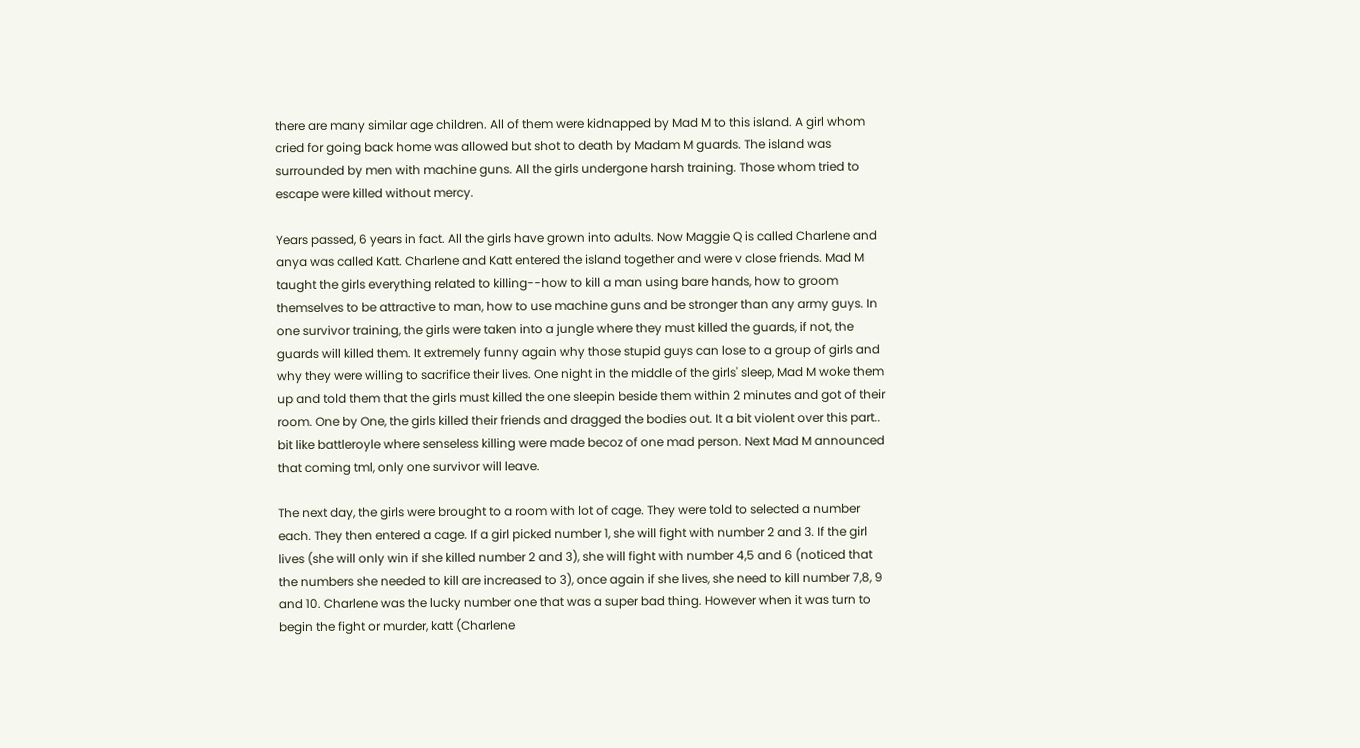there are many similar age children. All of them were kidnapped by Mad M to this island. A girl whom cried for going back home was allowed but shot to death by Madam M guards. The island was surrounded by men with machine guns. All the girls undergone harsh training. Those whom tried to escape were killed without mercy.

Years passed, 6 years in fact. All the girls have grown into adults. Now Maggie Q is called Charlene and anya was called Katt. Charlene and Katt entered the island together and were v close friends. Mad M taught the girls everything related to killing--how to kill a man using bare hands, how to groom themselves to be attractive to man, how to use machine guns and be stronger than any army guys. In one survivor training, the girls were taken into a jungle where they must killed the guards, if not, the guards will killed them. It extremely funny again why those stupid guys can lose to a group of girls and why they were willing to sacrifice their lives. One night in the middle of the girls' sleep, Mad M woke them up and told them that the girls must killed the one sleepin beside them within 2 minutes and got of their room. One by One, the girls killed their friends and dragged the bodies out. It a bit violent over this part.. bit like battleroyle where senseless killing were made becoz of one mad person. Next Mad M announced that coming tml, only one survivor will leave.

The next day, the girls were brought to a room with lot of cage. They were told to selected a number each. They then entered a cage. If a girl picked number 1, she will fight with number 2 and 3. If the girl lives (she will only win if she killed number 2 and 3), she will fight with number 4,5 and 6 (noticed that the numbers she needed to kill are increased to 3), once again if she lives, she need to kill number 7,8, 9 and 10. Charlene was the lucky number one that was a super bad thing. However when it was turn to begin the fight or murder, katt (Charlene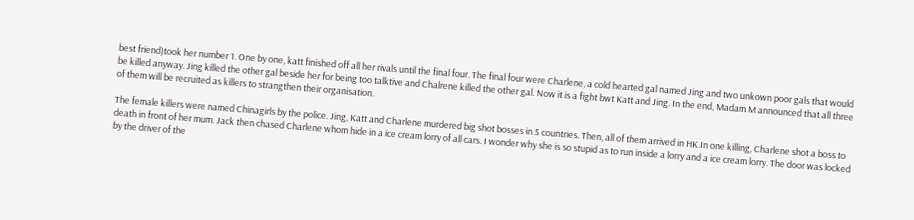best friend)took her number 1. One by one, katt finished off all her rivals until the final four. The final four were Charlene, a cold hearted gal named Jing and two unkown poor gals that would be killed anyway. Jing killed the other gal beside her for being too talktive and Chalrene killed the other gal. Now it is a fight bwt Katt and Jing. In the end, Madam M announced that all three of them will be recruited as killers to strangthen their organisation.

The female killers were named Chinagirls by the police. Jing, Katt and Charlene murdered big shot bosses in 5 countries. Then, all of them arrived in HK.In one killing, Charlene shot a boss to death in front of her mum. Jack then chased Charlene whom hide in a ice cream lorry of all cars. I wonder why she is so stupid as to run inside a lorry and a ice cream lorry. The door was locked by the driver of the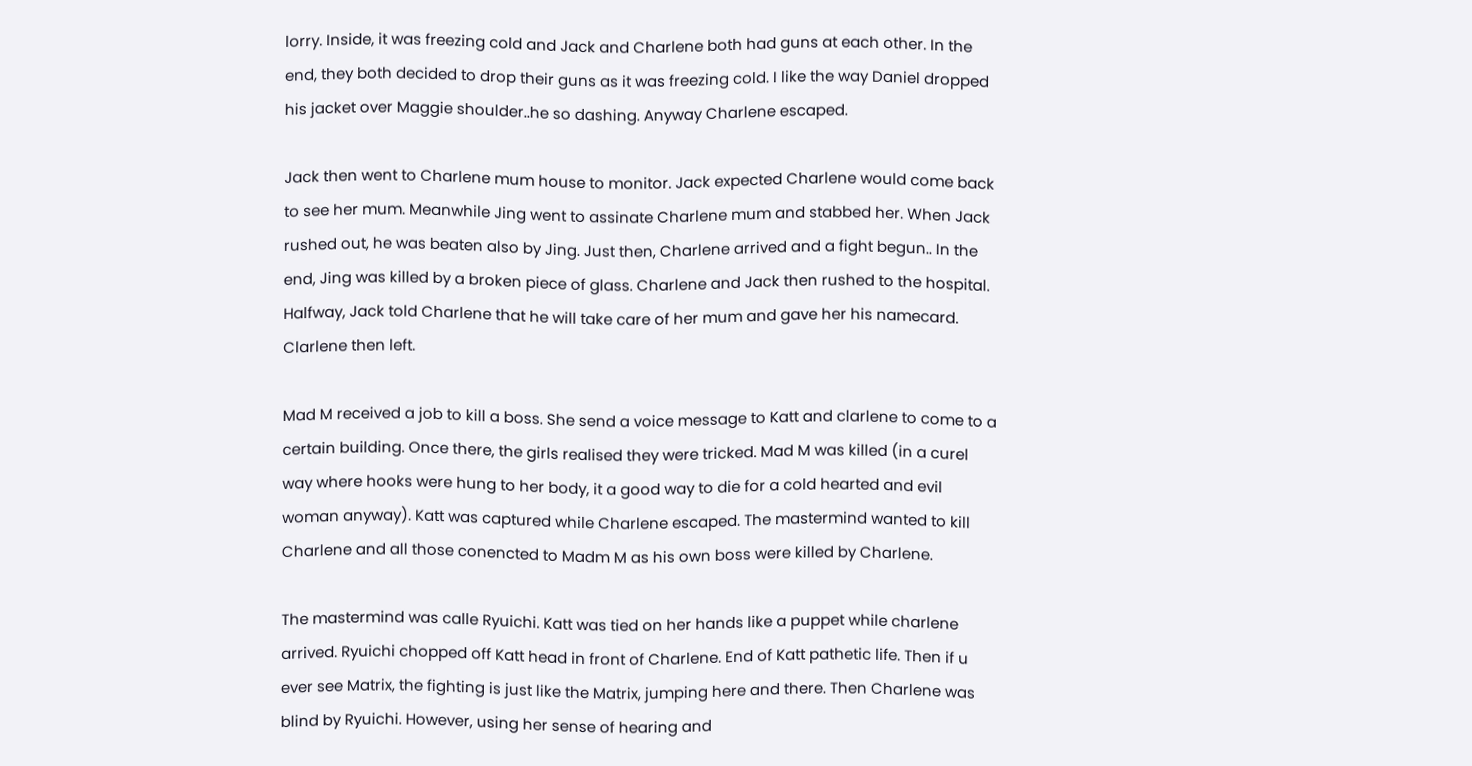lorry. Inside, it was freezing cold and Jack and Charlene both had guns at each other. In the end, they both decided to drop their guns as it was freezing cold. I like the way Daniel dropped his jacket over Maggie shoulder..he so dashing. Anyway Charlene escaped.

Jack then went to Charlene mum house to monitor. Jack expected Charlene would come back to see her mum. Meanwhile Jing went to assinate Charlene mum and stabbed her. When Jack rushed out, he was beaten also by Jing. Just then, Charlene arrived and a fight begun.. In the end, Jing was killed by a broken piece of glass. Charlene and Jack then rushed to the hospital. Halfway, Jack told Charlene that he will take care of her mum and gave her his namecard. Clarlene then left.

Mad M received a job to kill a boss. She send a voice message to Katt and clarlene to come to a certain building. Once there, the girls realised they were tricked. Mad M was killed (in a curel way where hooks were hung to her body, it a good way to die for a cold hearted and evil woman anyway). Katt was captured while Charlene escaped. The mastermind wanted to kill Charlene and all those conencted to Madm M as his own boss were killed by Charlene.

The mastermind was calle Ryuichi. Katt was tied on her hands like a puppet while charlene arrived. Ryuichi chopped off Katt head in front of Charlene. End of Katt pathetic life. Then if u ever see Matrix, the fighting is just like the Matrix, jumping here and there. Then Charlene was blind by Ryuichi. However, using her sense of hearing and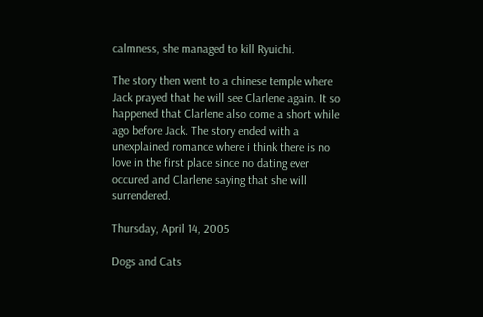calmness, she managed to kill Ryuichi.

The story then went to a chinese temple where Jack prayed that he will see Clarlene again. It so happened that Clarlene also come a short while ago before Jack. The story ended with a unexplained romance where i think there is no love in the first place since no dating ever occured and Clarlene saying that she will surrendered.

Thursday, April 14, 2005

Dogs and Cats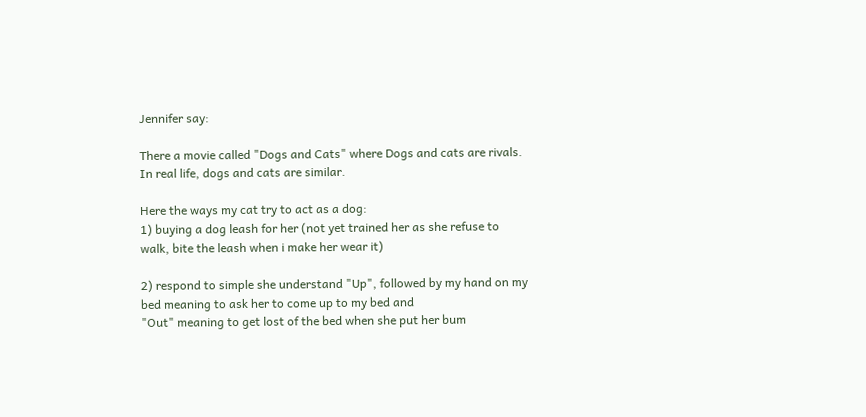Jennifer say:

There a movie called "Dogs and Cats" where Dogs and cats are rivals. In real life, dogs and cats are similar.

Here the ways my cat try to act as a dog:
1) buying a dog leash for her (not yet trained her as she refuse to walk, bite the leash when i make her wear it)

2) respond to simple she understand "Up", followed by my hand on my bed meaning to ask her to come up to my bed and
"Out" meaning to get lost of the bed when she put her bum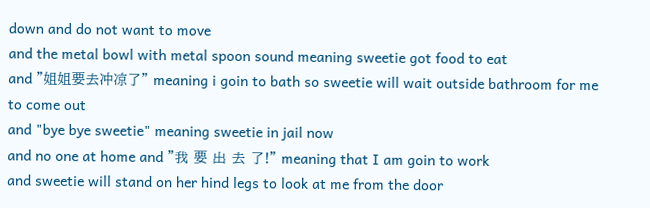down and do not want to move
and the metal bowl with metal spoon sound meaning sweetie got food to eat
and "姐姐要去冲凉了" meaning i goin to bath so sweetie will wait outside bathroom for me to come out
and "bye bye sweetie" meaning sweetie in jail now
and no one at home and "我 要 出 去 了!" meaning that I am goin to work
and sweetie will stand on her hind legs to look at me from the door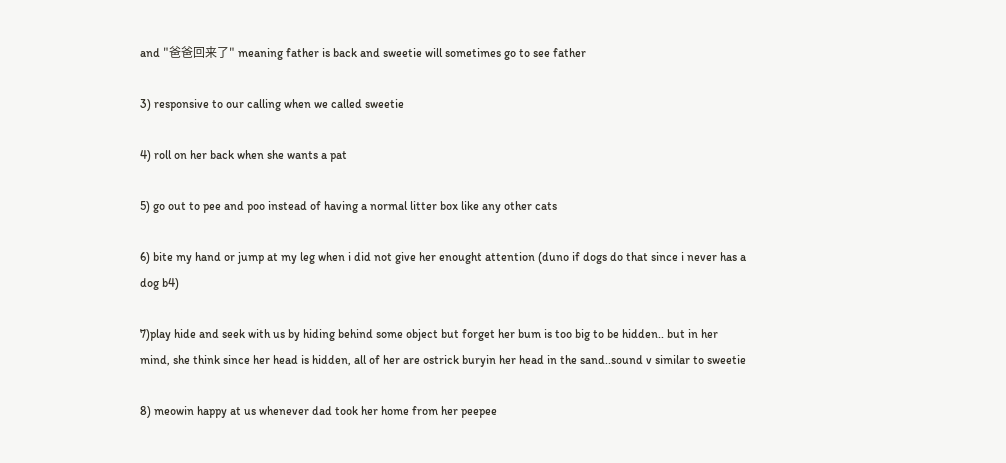and "爸爸回来了" meaning father is back and sweetie will sometimes go to see father

3) responsive to our calling when we called sweetie

4) roll on her back when she wants a pat

5) go out to pee and poo instead of having a normal litter box like any other cats

6) bite my hand or jump at my leg when i did not give her enought attention (duno if dogs do that since i never has a dog b4)

7)play hide and seek with us by hiding behind some object but forget her bum is too big to be hidden.. but in her mind, she think since her head is hidden, all of her are ostrick buryin her head in the sand..sound v similar to sweetie

8) meowin happy at us whenever dad took her home from her peepee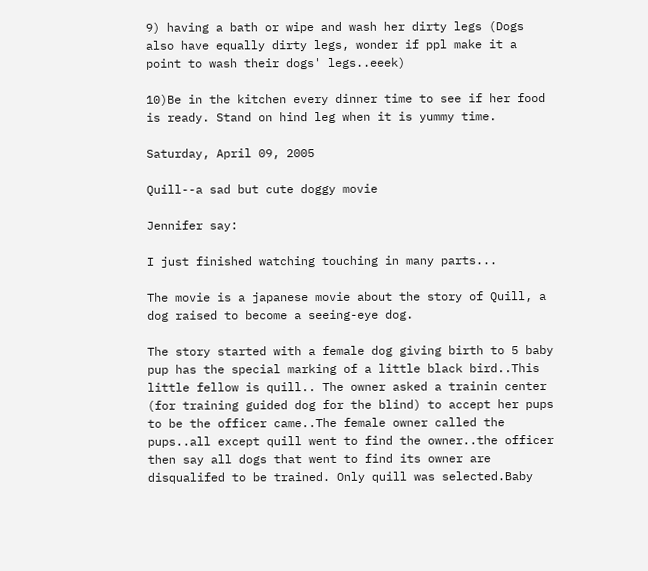9) having a bath or wipe and wash her dirty legs (Dogs also have equally dirty legs, wonder if ppl make it a point to wash their dogs' legs..eeek)

10)Be in the kitchen every dinner time to see if her food is ready. Stand on hind leg when it is yummy time.

Saturday, April 09, 2005

Quill--a sad but cute doggy movie

Jennifer say:

I just finished watching touching in many parts...

The movie is a japanese movie about the story of Quill, a dog raised to become a seeing-eye dog.

The story started with a female dog giving birth to 5 baby pup has the special marking of a little black bird..This little fellow is quill.. The owner asked a trainin center (for training guided dog for the blind) to accept her pups to be the officer came..The female owner called the pups..all except quill went to find the owner..the officer then say all dogs that went to find its owner are disqualifed to be trained. Only quill was selected.Baby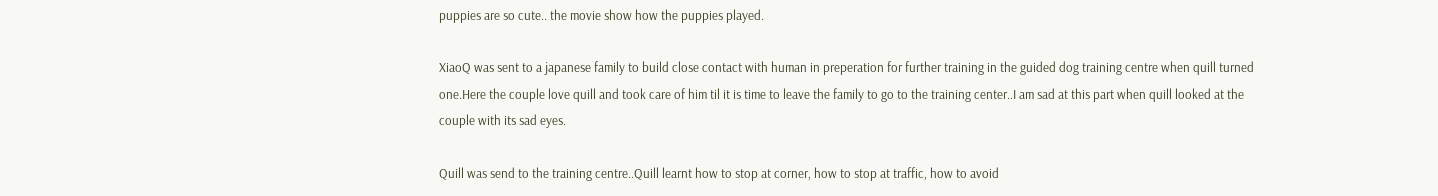puppies are so cute.. the movie show how the puppies played.

XiaoQ was sent to a japanese family to build close contact with human in preperation for further training in the guided dog training centre when quill turned one.Here the couple love quill and took care of him til it is time to leave the family to go to the training center..I am sad at this part when quill looked at the couple with its sad eyes.

Quill was send to the training centre..Quill learnt how to stop at corner, how to stop at traffic, how to avoid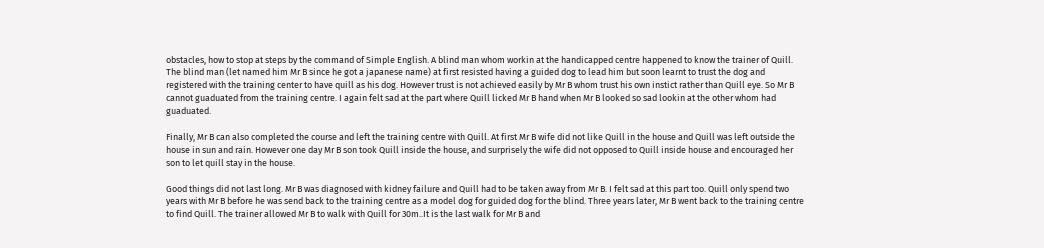obstacles, how to stop at steps by the command of Simple English. A blind man whom workin at the handicapped centre happened to know the trainer of Quill. The blind man (let named him Mr B since he got a japanese name) at first resisted having a guided dog to lead him but soon learnt to trust the dog and registered with the training center to have quill as his dog. However trust is not achieved easily by Mr B whom trust his own instict rather than Quill eye. So Mr B cannot guaduated from the training centre. I again felt sad at the part where Quill licked Mr B hand when Mr B looked so sad lookin at the other whom had guaduated.

Finally, Mr B can also completed the course and left the training centre with Quill. At first Mr B wife did not like Quill in the house and Quill was left outside the house in sun and rain. However one day Mr B son took Quill inside the house, and surprisely the wife did not opposed to Quill inside house and encouraged her son to let quill stay in the house.

Good things did not last long. Mr B was diagnosed with kidney failure and Quill had to be taken away from Mr B. I felt sad at this part too. Quill only spend two years with Mr B before he was send back to the training centre as a model dog for guided dog for the blind. Three years later, Mr B went back to the training centre to find Quill. The trainer allowed Mr B to walk with Quill for 30m..It is the last walk for Mr B and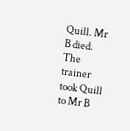Quill. Mr B died. The trainer took Quill to Mr B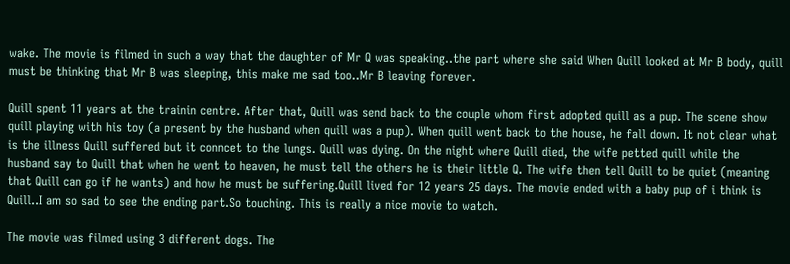wake. The movie is filmed in such a way that the daughter of Mr Q was speaking..the part where she said When Quill looked at Mr B body, quill must be thinking that Mr B was sleeping, this make me sad too..Mr B leaving forever.

Quill spent 11 years at the trainin centre. After that, Quill was send back to the couple whom first adopted quill as a pup. The scene show quill playing with his toy (a present by the husband when quill was a pup). When quill went back to the house, he fall down. It not clear what is the illness Quill suffered but it conncet to the lungs. Quill was dying. On the night where Quill died, the wife petted quill while the husband say to Quill that when he went to heaven, he must tell the others he is their little Q. The wife then tell Quill to be quiet (meaning that Quill can go if he wants) and how he must be suffering.Quill lived for 12 years 25 days. The movie ended with a baby pup of i think is Quill..I am so sad to see the ending part.So touching. This is really a nice movie to watch.

The movie was filmed using 3 different dogs. The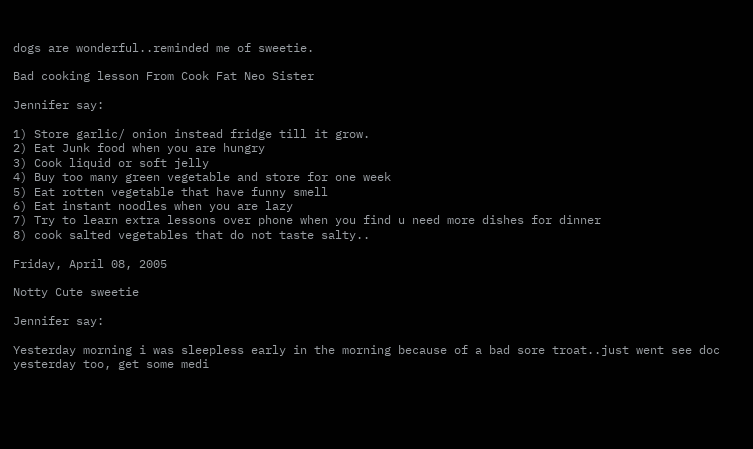dogs are wonderful..reminded me of sweetie.

Bad cooking lesson From Cook Fat Neo Sister

Jennifer say:

1) Store garlic/ onion instead fridge till it grow.
2) Eat Junk food when you are hungry
3) Cook liquid or soft jelly
4) Buy too many green vegetable and store for one week
5) Eat rotten vegetable that have funny smell
6) Eat instant noodles when you are lazy
7) Try to learn extra lessons over phone when you find u need more dishes for dinner
8) cook salted vegetables that do not taste salty..

Friday, April 08, 2005

Notty Cute sweetie

Jennifer say:

Yesterday morning i was sleepless early in the morning because of a bad sore troat..just went see doc yesterday too, get some medi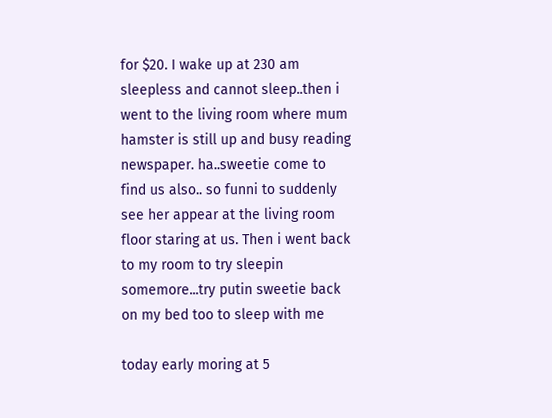for $20. I wake up at 230 am sleepless and cannot sleep..then i went to the living room where mum hamster is still up and busy reading newspaper. ha..sweetie come to find us also.. so funni to suddenly see her appear at the living room floor staring at us. Then i went back to my room to try sleepin somemore...try putin sweetie back on my bed too to sleep with me

today early moring at 5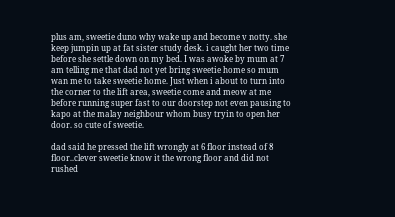plus am, sweetie duno why wake up and become v notty. she keep jumpin up at fat sister study desk. i caught her two time before she settle down on my bed. I was awoke by mum at 7 am telling me that dad not yet bring sweetie home so mum wan me to take sweetie home. Just when i about to turn into the corner to the lift area, sweetie come and meow at me before running super fast to our doorstep not even pausing to kapo at the malay neighbour whom busy tryin to open her door. so cute of sweetie.

dad said he pressed the lift wrongly at 6 floor instead of 8 floor..clever sweetie know it the wrong floor and did not rushed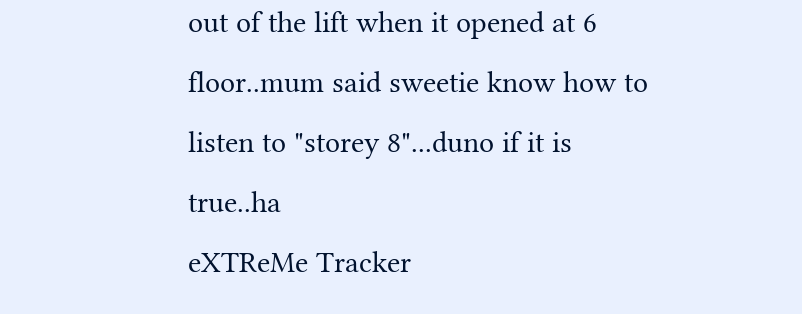out of the lift when it opened at 6 floor..mum said sweetie know how to listen to "storey 8"...duno if it is true..ha
eXTReMe Tracker